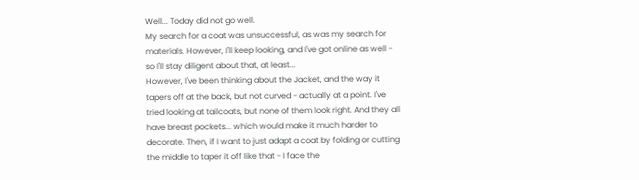Well... Today did not go well.
My search for a coat was unsuccessful, as was my search for materials. However, I'll keep looking, and I've got online as well - so I'll stay diligent about that, at least...
However, I've been thinking about the Jacket, and the way it tapers off at the back, but not curved - actually at a point. I've tried looking at tailcoats, but none of them look right. And they all have breast pockets... which would make it much harder to decorate. Then, if I want to just adapt a coat by folding or cutting the middle to taper it off like that - I face the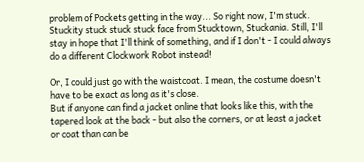problem of Pockets getting in the way... So right now, I'm stuck. Stuckity stuck stuck stuck face from Stucktown, Stuckania. Still, I'll stay in hope that I'll think of something, and if I don't - I could always do a different Clockwork Robot instead!

Or, I could just go with the waistcoat. I mean, the costume doesn't have to be exact as long as it's close.
But if anyone can find a jacket online that looks like this, with the tapered look at the back - but also the corners, or at least a jacket or coat than can be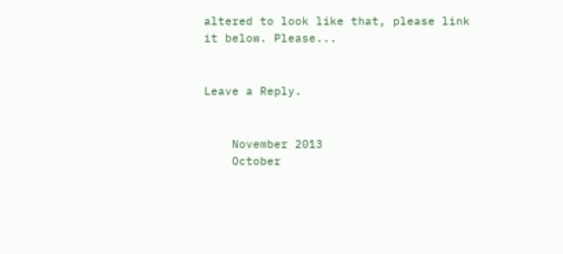altered to look like that, please link it below. Please...


Leave a Reply.


    November 2013
    October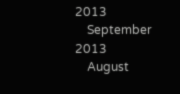2013
    September 2013
    August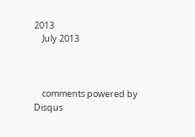2013
    July 2013



    comments powered by Disqus